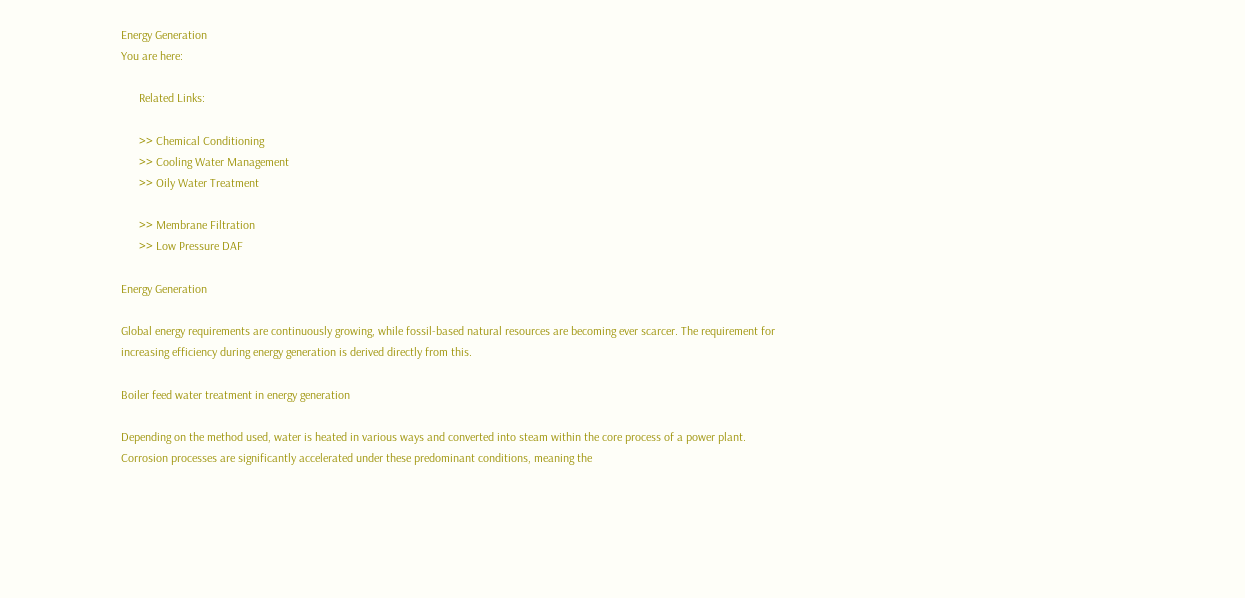Energy Generation
You are here:

      Related Links:

      >> Chemical Conditioning
      >> Cooling Water Management
      >> Oily Water Treatment

      >> Membrane Filtration
      >> Low Pressure DAF

Energy Generation

Global energy requirements are continuously growing, while fossil-based natural resources are becoming ever scarcer. The requirement for increasing efficiency during energy generation is derived directly from this.

Boiler feed water treatment in energy generation

Depending on the method used, water is heated in various ways and converted into steam within the core process of a power plant. Corrosion processes are significantly accelerated under these predominant conditions, meaning the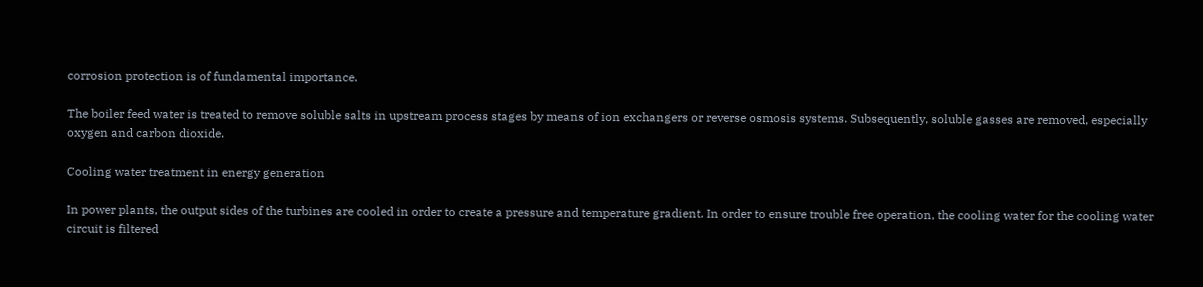corrosion protection is of fundamental importance.

The boiler feed water is treated to remove soluble salts in upstream process stages by means of ion exchangers or reverse osmosis systems. Subsequently, soluble gasses are removed, especially oxygen and carbon dioxide.

Cooling water treatment in energy generation

In power plants, the output sides of the turbines are cooled in order to create a pressure and temperature gradient. In order to ensure trouble free operation, the cooling water for the cooling water circuit is filtered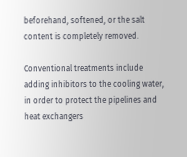beforehand, softened, or the salt content is completely removed.

Conventional treatments include adding inhibitors to the cooling water, in order to protect the pipelines and heat exchangers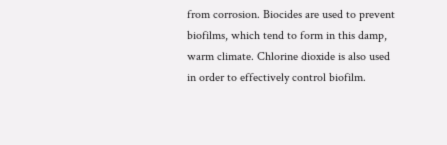from corrosion. Biocides are used to prevent biofilms, which tend to form in this damp, warm climate. Chlorine dioxide is also used in order to effectively control biofilm.